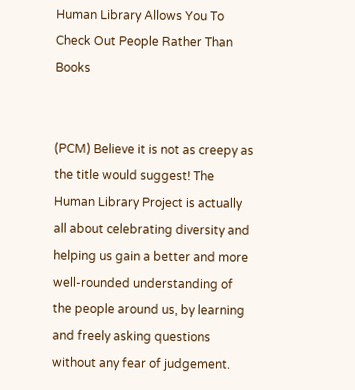Human Library Allows You To Check Out People Rather Than Books


(PCM) Believe it is not as creepy as the title would suggest! The Human Library Project is actually all about celebrating diversity and helping us gain a better and more well-rounded understanding of the people around us, by learning and freely asking questions without any fear of judgement.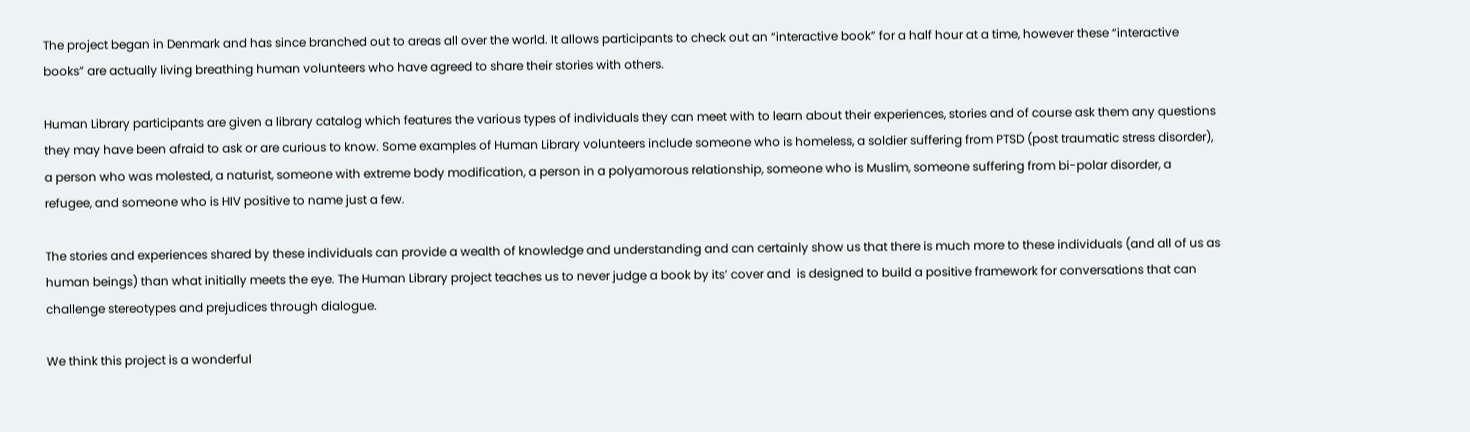The project began in Denmark and has since branched out to areas all over the world. It allows participants to check out an “interactive book” for a half hour at a time, however these “interactive books” are actually living breathing human volunteers who have agreed to share their stories with others.

Human Library participants are given a library catalog which features the various types of individuals they can meet with to learn about their experiences, stories and of course ask them any questions they may have been afraid to ask or are curious to know. Some examples of Human Library volunteers include someone who is homeless, a soldier suffering from PTSD (post traumatic stress disorder), a person who was molested, a naturist, someone with extreme body modification, a person in a polyamorous relationship, someone who is Muslim, someone suffering from bi-polar disorder, a refugee, and someone who is HIV positive to name just a few.

The stories and experiences shared by these individuals can provide a wealth of knowledge and understanding and can certainly show us that there is much more to these individuals (and all of us as human beings) than what initially meets the eye. The Human Library project teaches us to never judge a book by its’ cover and  is designed to build a positive framework for conversations that can challenge stereotypes and prejudices through dialogue.

We think this project is a wonderful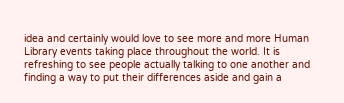idea and certainly would love to see more and more Human Library events taking place throughout the world. It is refreshing to see people actually talking to one another and finding a way to put their differences aside and gain a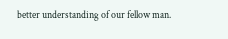better understanding of our fellow man.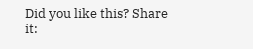Did you like this? Share it: